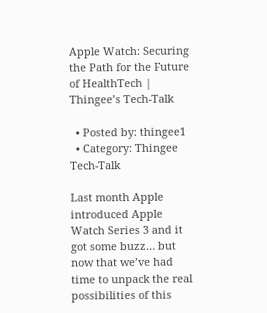Apple Watch: Securing the Path for the Future of HealthTech | Thingee’s Tech-Talk

  • Posted by: thingee1
  • Category: Thingee Tech-Talk

Last month Apple introduced Apple Watch Series 3 and it got some buzz… but now that we’ve had time to unpack the real possibilities of this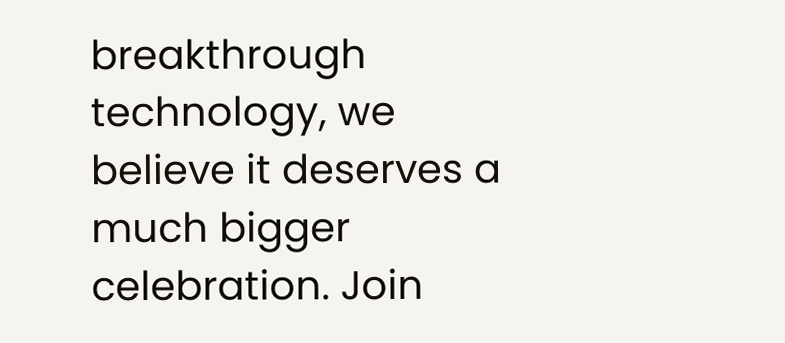breakthrough technology, we believe it deserves a much bigger celebration. Join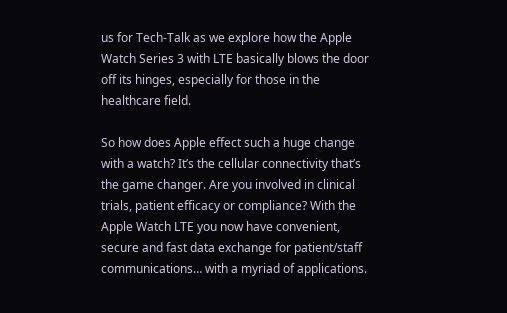us for Tech-Talk as we explore how the Apple Watch Series 3 with LTE basically blows the door off its hinges, especially for those in the healthcare field.

So how does Apple effect such a huge change with a watch? It’s the cellular connectivity that’s the game changer. Are you involved in clinical trials, patient efficacy or compliance? With the Apple Watch LTE you now have convenient, secure and fast data exchange for patient/staff communications… with a myriad of applications.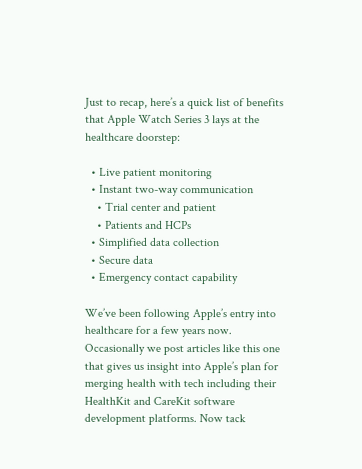Just to recap, here’s a quick list of benefits that Apple Watch Series 3 lays at the healthcare doorstep:

  • Live patient monitoring
  • Instant two-way communication
    • Trial center and patient
    • Patients and HCPs
  • Simplified data collection
  • Secure data
  • Emergency contact capability

We’ve been following Apple’s entry into healthcare for a few years now. Occasionally we post articles like this one that gives us insight into Apple’s plan for merging health with tech including their HealthKit and CareKit software development platforms. Now tack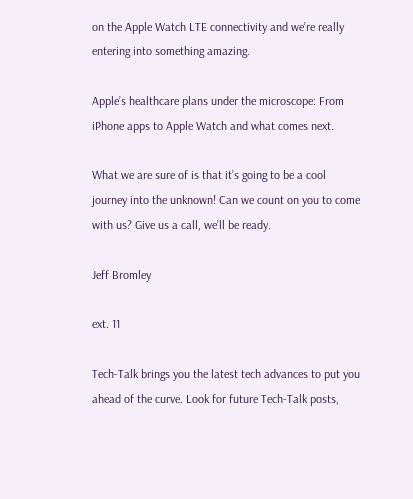on the Apple Watch LTE connectivity and we’re really entering into something amazing.

Apple’s healthcare plans under the microscope: From iPhone apps to Apple Watch and what comes next.

What we are sure of is that it’s going to be a cool journey into the unknown! Can we count on you to come with us? Give us a call, we’ll be ready.

Jeff Bromley

ext. 11

Tech-Talk brings you the latest tech advances to put you ahead of the curve. Look for future Tech-Talk posts,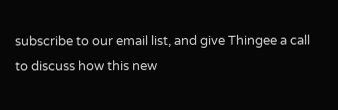subscribe to our email list, and give Thingee a call to discuss how this new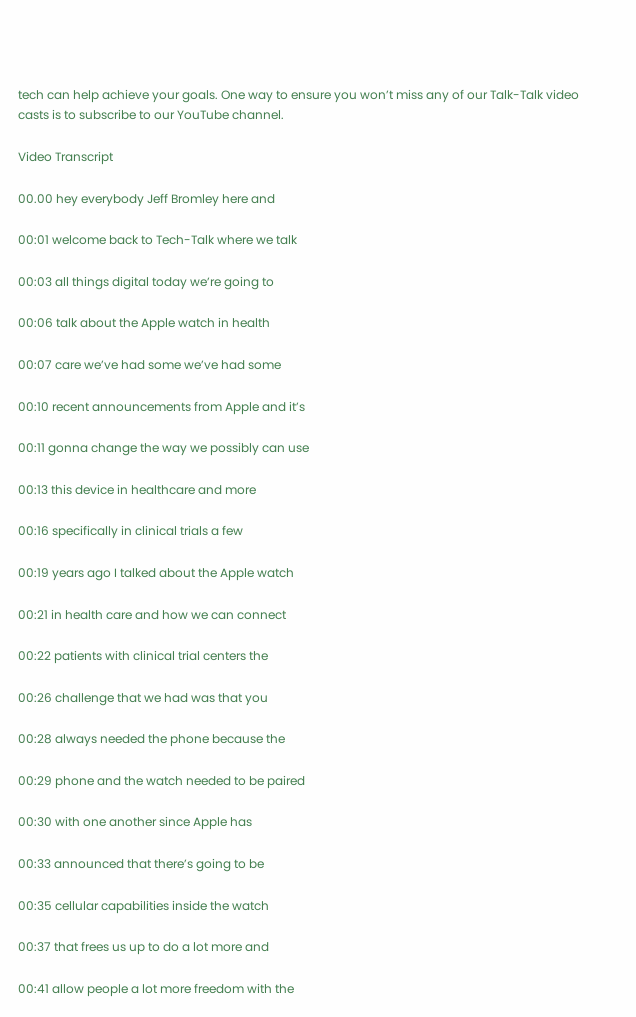tech can help achieve your goals. One way to ensure you won’t miss any of our Talk-Talk video casts is to subscribe to our YouTube channel.

Video Transcript

00.00 hey everybody Jeff Bromley here and

00:01 welcome back to Tech-Talk where we talk

00:03 all things digital today we’re going to

00:06 talk about the Apple watch in health

00:07 care we’ve had some we’ve had some

00:10 recent announcements from Apple and it’s

00:11 gonna change the way we possibly can use

00:13 this device in healthcare and more

00:16 specifically in clinical trials a few

00:19 years ago I talked about the Apple watch

00:21 in health care and how we can connect

00:22 patients with clinical trial centers the

00:26 challenge that we had was that you

00:28 always needed the phone because the

00:29 phone and the watch needed to be paired

00:30 with one another since Apple has

00:33 announced that there’s going to be

00:35 cellular capabilities inside the watch

00:37 that frees us up to do a lot more and

00:41 allow people a lot more freedom with the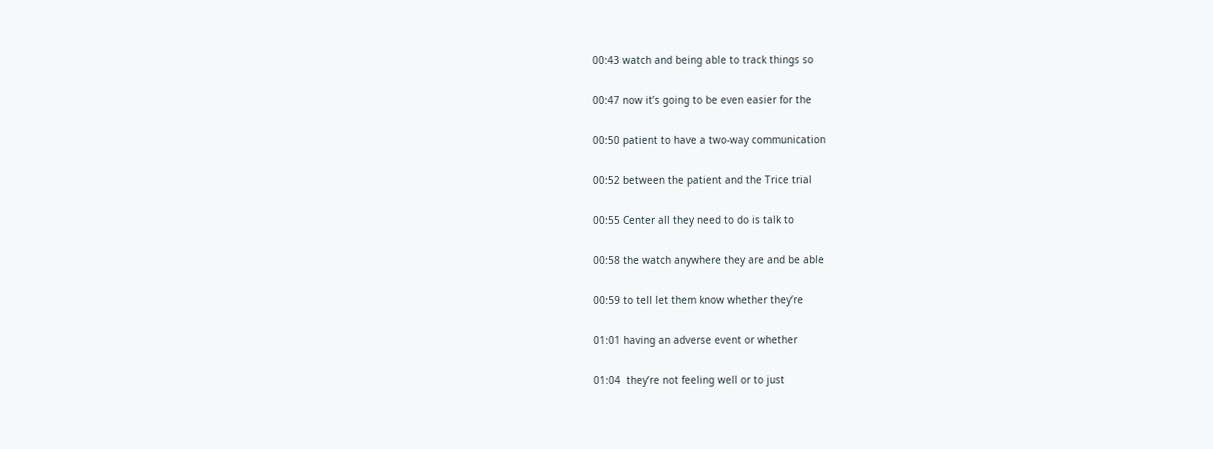00:43 watch and being able to track things so

00:47 now it’s going to be even easier for the

00:50 patient to have a two-way communication

00:52 between the patient and the Trice trial

00:55 Center all they need to do is talk to

00:58 the watch anywhere they are and be able

00:59 to tell let them know whether they’re

01:01 having an adverse event or whether

01:04  they’re not feeling well or to just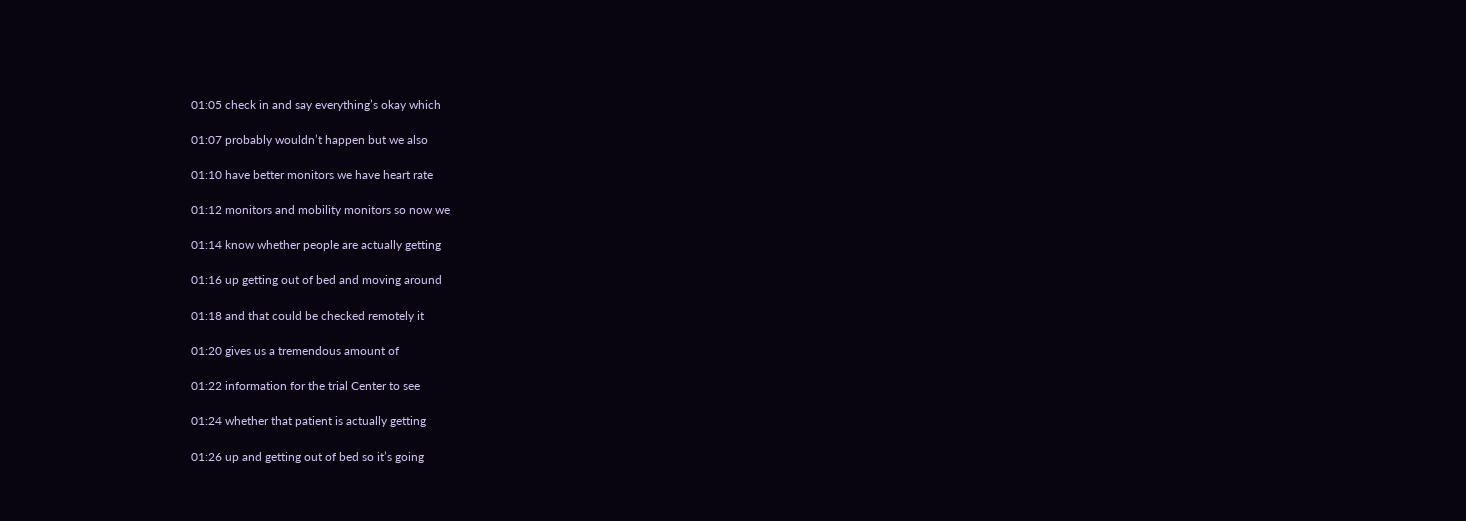01:05 check in and say everything’s okay which

01:07 probably wouldn’t happen but we also

01:10 have better monitors we have heart rate

01:12 monitors and mobility monitors so now we

01:14 know whether people are actually getting

01:16 up getting out of bed and moving around

01:18 and that could be checked remotely it

01:20 gives us a tremendous amount of

01:22 information for the trial Center to see

01:24 whether that patient is actually getting

01:26 up and getting out of bed so it’s going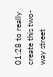01:28 to really create this two-way street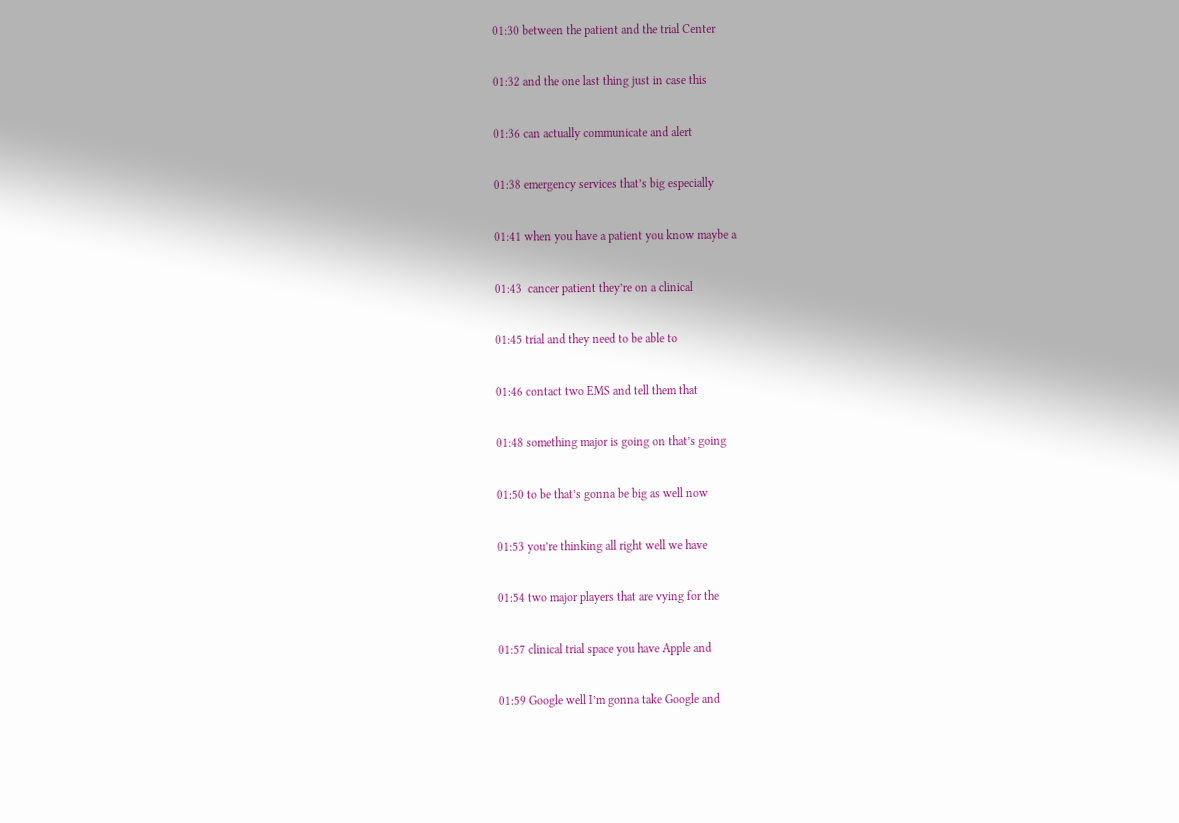01:30 between the patient and the trial Center

01:32 and the one last thing just in case this

01:36 can actually communicate and alert

01:38 emergency services that’s big especially

01:41 when you have a patient you know maybe a

01:43  cancer patient they’re on a clinical

01:45 trial and they need to be able to

01:46 contact two EMS and tell them that

01:48 something major is going on that’s going

01:50 to be that’s gonna be big as well now

01:53 you’re thinking all right well we have

01:54 two major players that are vying for the

01:57 clinical trial space you have Apple and

01:59 Google well I’m gonna take Google and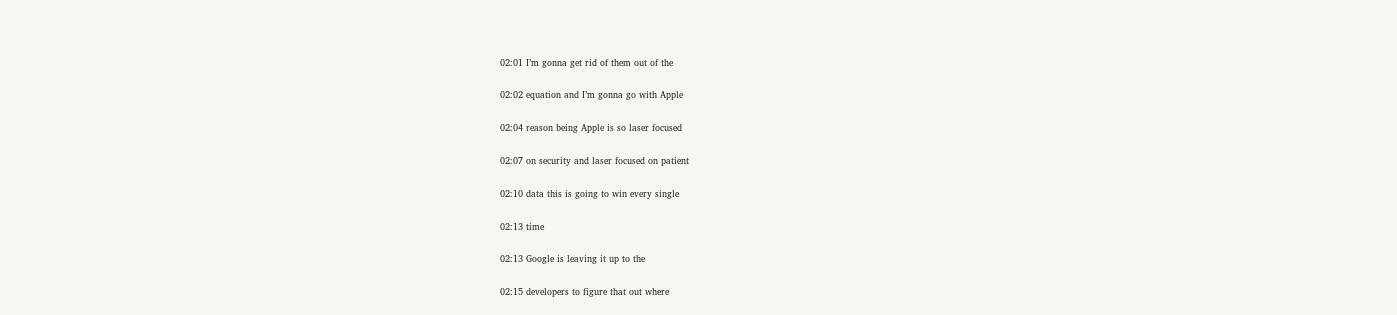02:01 I’m gonna get rid of them out of the

02:02 equation and I’m gonna go with Apple

02:04 reason being Apple is so laser focused

02:07 on security and laser focused on patient

02:10 data this is going to win every single

02:13 time

02:13 Google is leaving it up to the

02:15 developers to figure that out where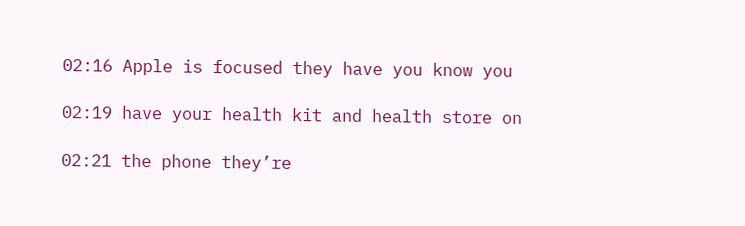02:16 Apple is focused they have you know you

02:19 have your health kit and health store on

02:21 the phone they’re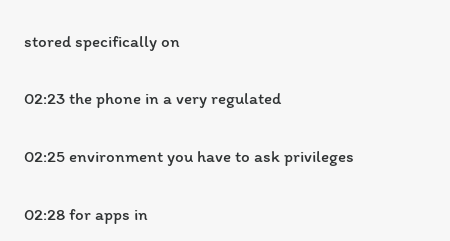stored specifically on

02:23 the phone in a very regulated

02:25 environment you have to ask privileges

02:28 for apps in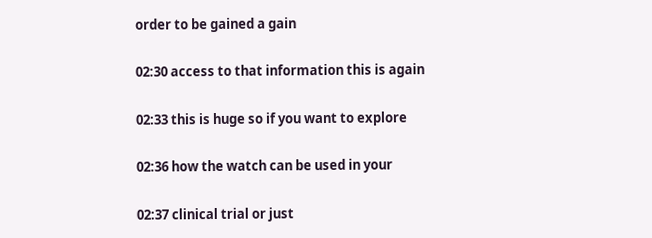order to be gained a gain

02:30 access to that information this is again

02:33 this is huge so if you want to explore

02:36 how the watch can be used in your

02:37 clinical trial or just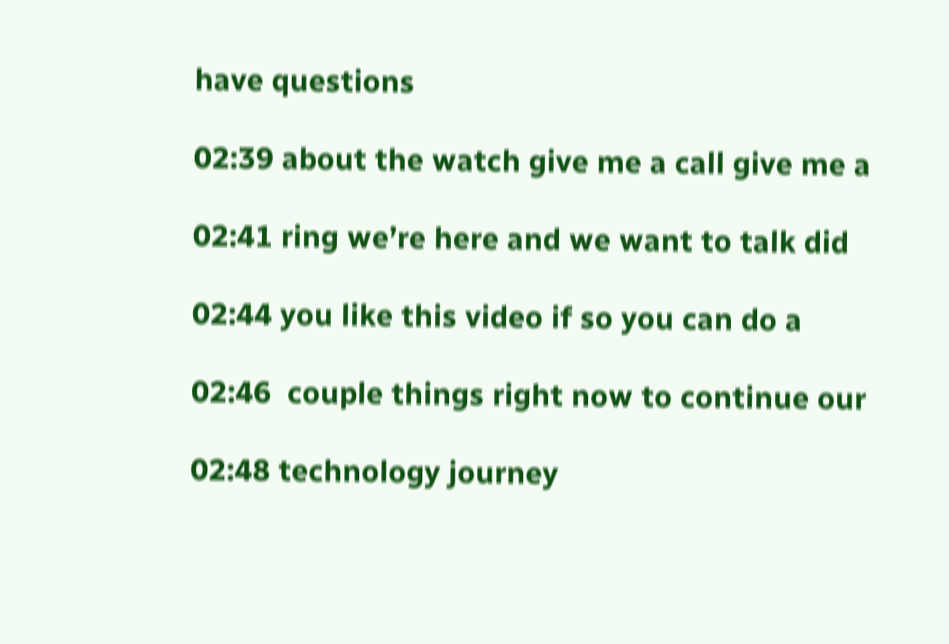have questions

02:39 about the watch give me a call give me a

02:41 ring we’re here and we want to talk did

02:44 you like this video if so you can do a

02:46  couple things right now to continue our

02:48 technology journey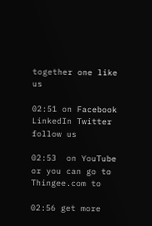together one like us

02:51 on Facebook LinkedIn Twitter follow us

02:53  on YouTube or you can go to Thingee.com to

02:56 get more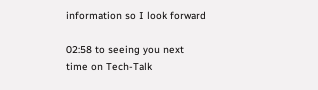information so I look forward

02:58 to seeing you next time on Tech-Talk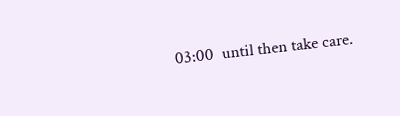03:00  until then take care.